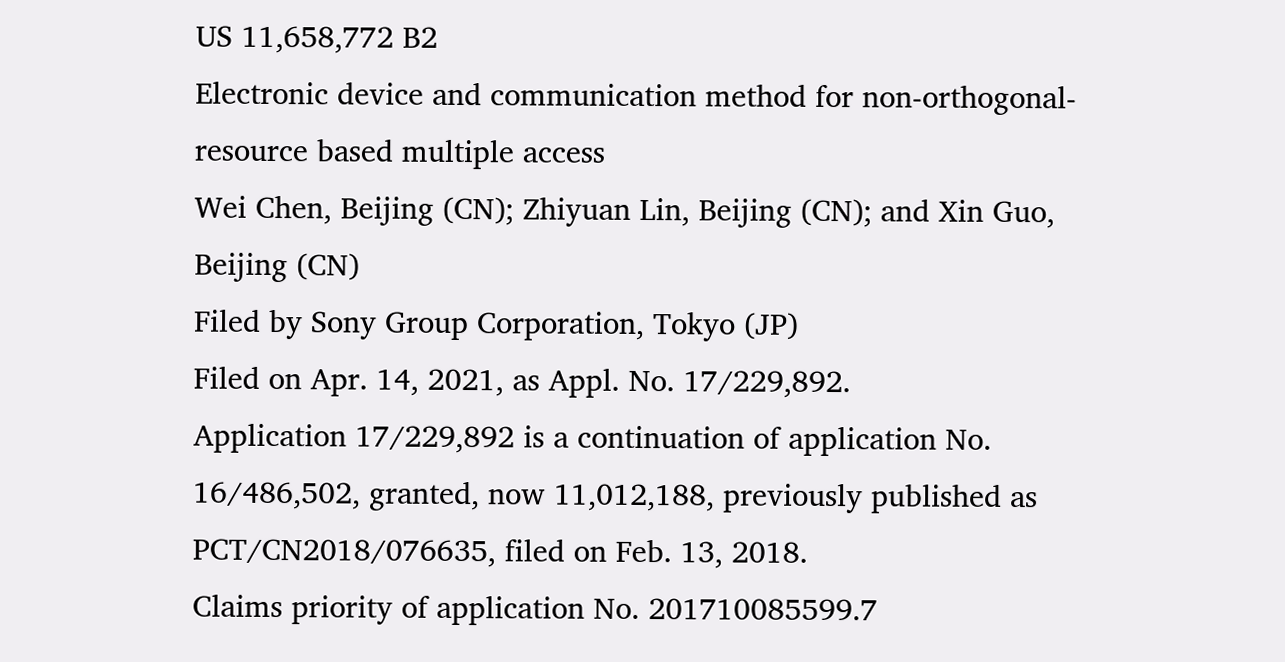US 11,658,772 B2
Electronic device and communication method for non-orthogonal-resource based multiple access
Wei Chen, Beijing (CN); Zhiyuan Lin, Beijing (CN); and Xin Guo, Beijing (CN)
Filed by Sony Group Corporation, Tokyo (JP)
Filed on Apr. 14, 2021, as Appl. No. 17/229,892.
Application 17/229,892 is a continuation of application No. 16/486,502, granted, now 11,012,188, previously published as PCT/CN2018/076635, filed on Feb. 13, 2018.
Claims priority of application No. 201710085599.7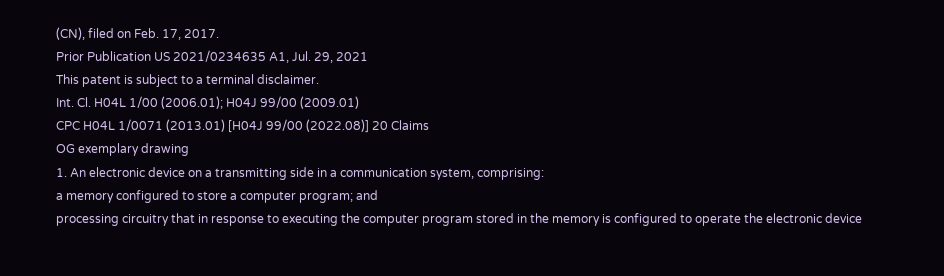(CN), filed on Feb. 17, 2017.
Prior Publication US 2021/0234635 A1, Jul. 29, 2021
This patent is subject to a terminal disclaimer.
Int. Cl. H04L 1/00 (2006.01); H04J 99/00 (2009.01)
CPC H04L 1/0071 (2013.01) [H04J 99/00 (2022.08)] 20 Claims
OG exemplary drawing
1. An electronic device on a transmitting side in a communication system, comprising:
a memory configured to store a computer program; and
processing circuitry that in response to executing the computer program stored in the memory is configured to operate the electronic device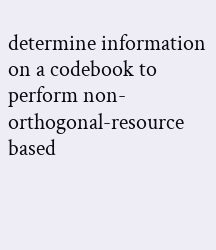determine information on a codebook to perform non-orthogonal-resource based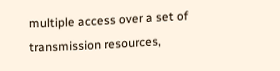multiple access over a set of transmission resources,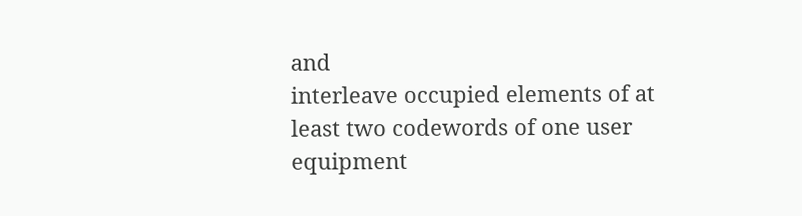and
interleave occupied elements of at least two codewords of one user equipment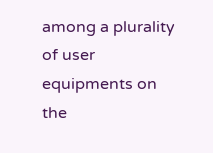among a plurality of user equipments on the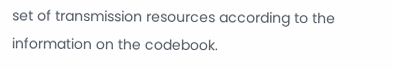set of transmission resources according to the information on the codebook.